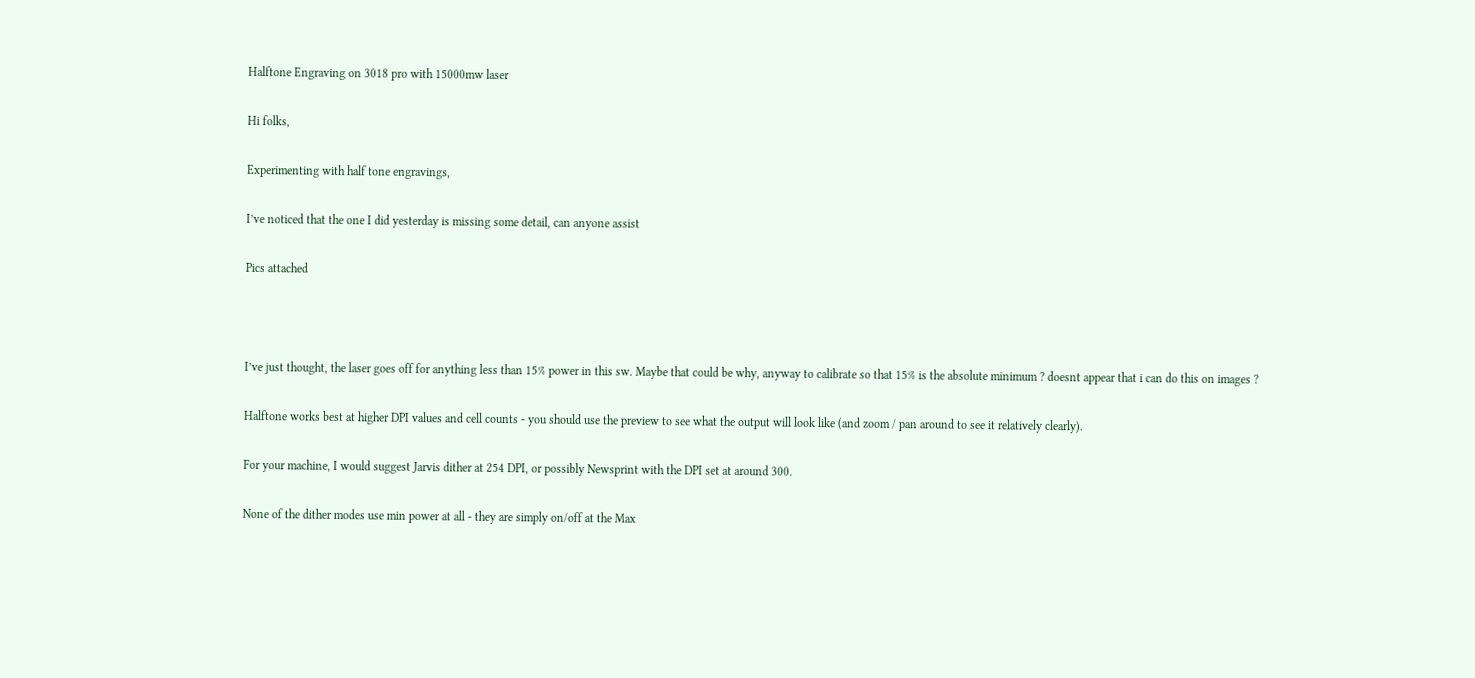Halftone Engraving on 3018 pro with 15000mw laser

Hi folks,

Experimenting with half tone engravings,

I’ve noticed that the one I did yesterday is missing some detail, can anyone assist

Pics attached



I’ve just thought, the laser goes off for anything less than 15% power in this sw. Maybe that could be why, anyway to calibrate so that 15% is the absolute minimum ? doesnt appear that i can do this on images ?

Halftone works best at higher DPI values and cell counts - you should use the preview to see what the output will look like (and zoom / pan around to see it relatively clearly).

For your machine, I would suggest Jarvis dither at 254 DPI, or possibly Newsprint with the DPI set at around 300.

None of the dither modes use min power at all - they are simply on/off at the Max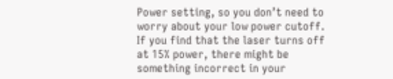Power setting, so you don’t need to worry about your low power cutoff. If you find that the laser turns off at 15% power, there might be something incorrect in your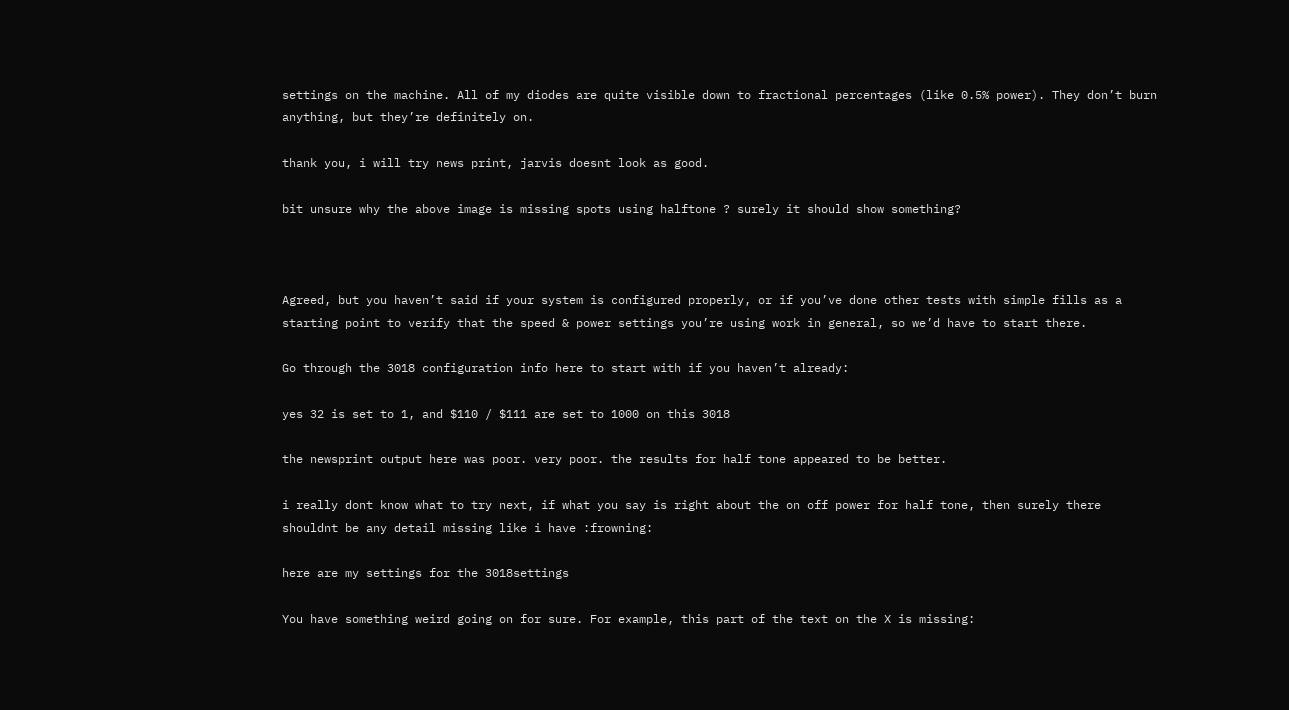settings on the machine. All of my diodes are quite visible down to fractional percentages (like 0.5% power). They don’t burn anything, but they’re definitely on.

thank you, i will try news print, jarvis doesnt look as good.

bit unsure why the above image is missing spots using halftone ? surely it should show something?



Agreed, but you haven’t said if your system is configured properly, or if you’ve done other tests with simple fills as a starting point to verify that the speed & power settings you’re using work in general, so we’d have to start there.

Go through the 3018 configuration info here to start with if you haven’t already:

yes 32 is set to 1, and $110 / $111 are set to 1000 on this 3018

the newsprint output here was poor. very poor. the results for half tone appeared to be better.

i really dont know what to try next, if what you say is right about the on off power for half tone, then surely there shouldnt be any detail missing like i have :frowning:

here are my settings for the 3018settings

You have something weird going on for sure. For example, this part of the text on the X is missing: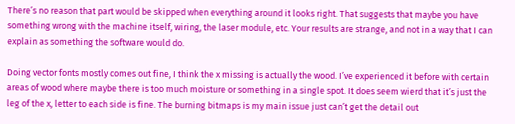There’s no reason that part would be skipped when everything around it looks right. That suggests that maybe you have something wrong with the machine itself, wiring, the laser module, etc. Your results are strange, and not in a way that I can explain as something the software would do.

Doing vector fonts mostly comes out fine, I think the x missing is actually the wood. I’ve experienced it before with certain areas of wood where maybe there is too much moisture or something in a single spot. It does seem wierd that it’s just the leg of the x, letter to each side is fine. The burning bitmaps is my main issue just can’t get the detail out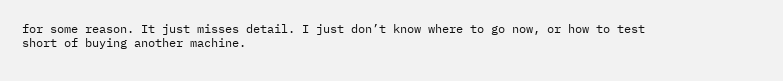for some reason. It just misses detail. I just don’t know where to go now, or how to test short of buying another machine.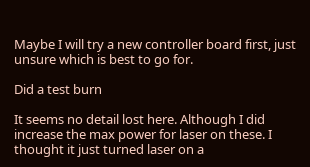Maybe I will try a new controller board first, just unsure which is best to go for.

Did a test burn

It seems no detail lost here. Although I did increase the max power for laser on these. I thought it just turned laser on a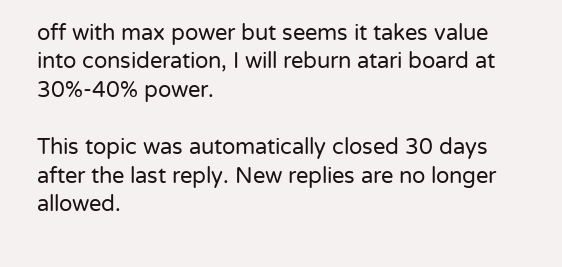off with max power but seems it takes value into consideration, I will reburn atari board at 30%-40% power.

This topic was automatically closed 30 days after the last reply. New replies are no longer allowed.